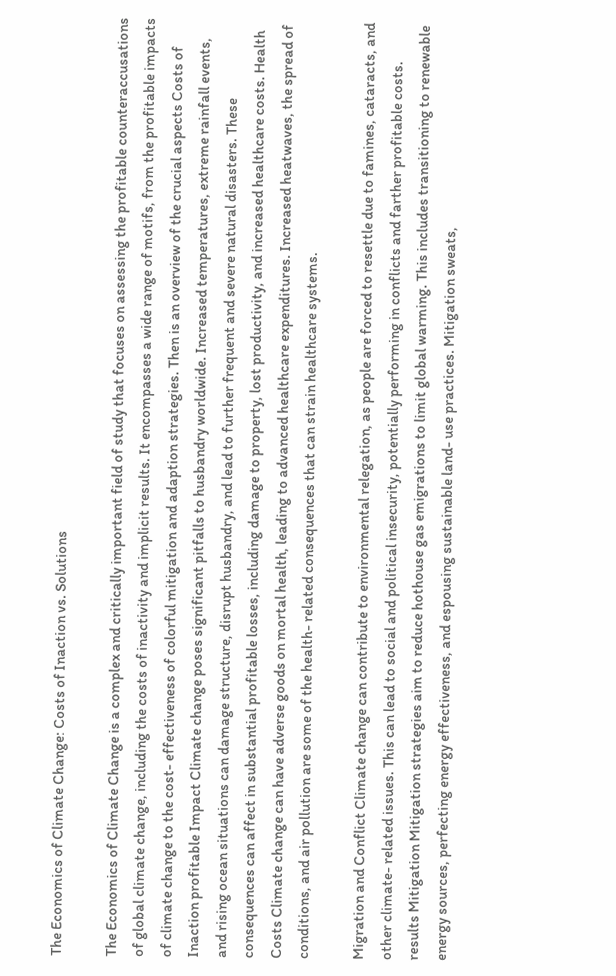The Economics of Climate Change: Costs of Inaction vs. Solutions

The Economics of Climate Change is a complex and critically important field of study that focuses on assessing the profitable counteraccusations of global climate change, including the costs of inactivity and implicit results. It encompasses a wide range of motifs, from the profitable impacts of climate change to the cost- effectiveness of colorful mitigation and adaption strategies. Then is an overview of the crucial aspects Costs of Inaction profitable Impact Climate change poses significant pitfalls to husbandry worldwide. Increased temperatures, extreme rainfall events, and rising ocean situations can damage structure, disrupt husbandry, and lead to further frequent and severe natural disasters. These consequences can affect in substantial profitable losses, including damage to property, lost productivity, and increased healthcare costs. Health Costs Climate change can have adverse goods on mortal health, leading to advanced healthcare expenditures. Increased heatwaves, the spread of conditions, and air pollution are some of the health- related consequences that can strain healthcare systems.

Migration and Conflict Climate change can contribute to environmental relegation, as people are forced to resettle due to famines, cataracts, and other climate- related issues. This can lead to social and political insecurity, potentially performing in conflicts and farther profitable costs. results Mitigation Mitigation strategies aim to reduce hothouse gas emigrations to limit global warming. This includes transitioning to renewable energy sources, perfecting energy effectiveness, and espousing sustainable land- use practices. Mitigation sweats,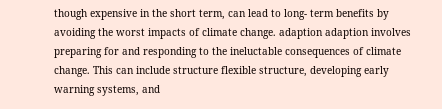though expensive in the short term, can lead to long- term benefits by avoiding the worst impacts of climate change. adaption adaption involves preparing for and responding to the ineluctable consequences of climate change. This can include structure flexible structure, developing early warning systems, and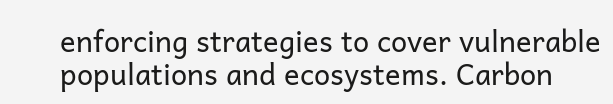enforcing strategies to cover vulnerable populations and ecosystems. Carbon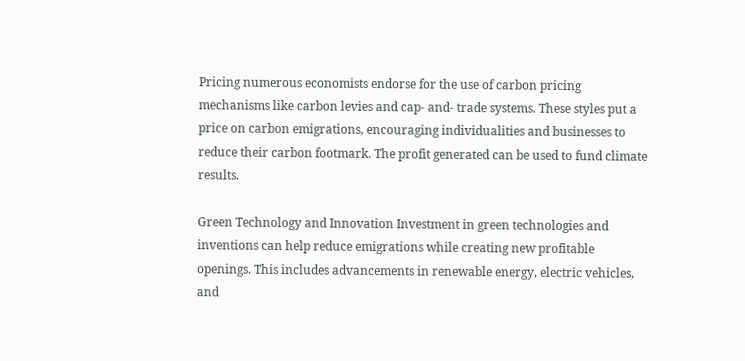Pricing numerous economists endorse for the use of carbon pricing mechanisms like carbon levies and cap- and- trade systems. These styles put a price on carbon emigrations, encouraging individualities and businesses to reduce their carbon footmark. The profit generated can be used to fund climate results.

Green Technology and Innovation Investment in green technologies and inventions can help reduce emigrations while creating new profitable openings. This includes advancements in renewable energy, electric vehicles, and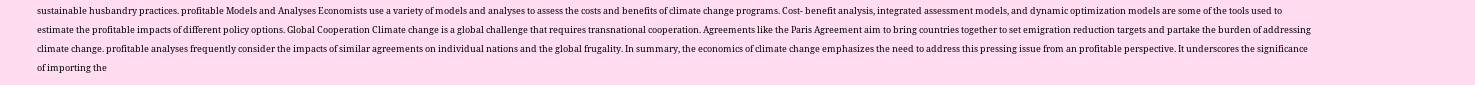sustainable husbandry practices. profitable Models and Analyses Economists use a variety of models and analyses to assess the costs and benefits of climate change programs. Cost- benefit analysis, integrated assessment models, and dynamic optimization models are some of the tools used to estimate the profitable impacts of different policy options. Global Cooperation Climate change is a global challenge that requires transnational cooperation. Agreements like the Paris Agreement aim to bring countries together to set emigration reduction targets and partake the burden of addressing climate change. profitable analyses frequently consider the impacts of similar agreements on individual nations and the global frugality. In summary, the economics of climate change emphasizes the need to address this pressing issue from an profitable perspective. It underscores the significance of importing the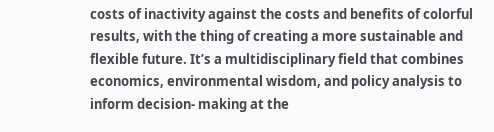costs of inactivity against the costs and benefits of colorful results, with the thing of creating a more sustainable and flexible future. It’s a multidisciplinary field that combines economics, environmental wisdom, and policy analysis to inform decision- making at the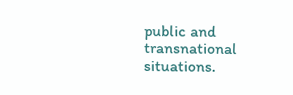public and transnational situations.